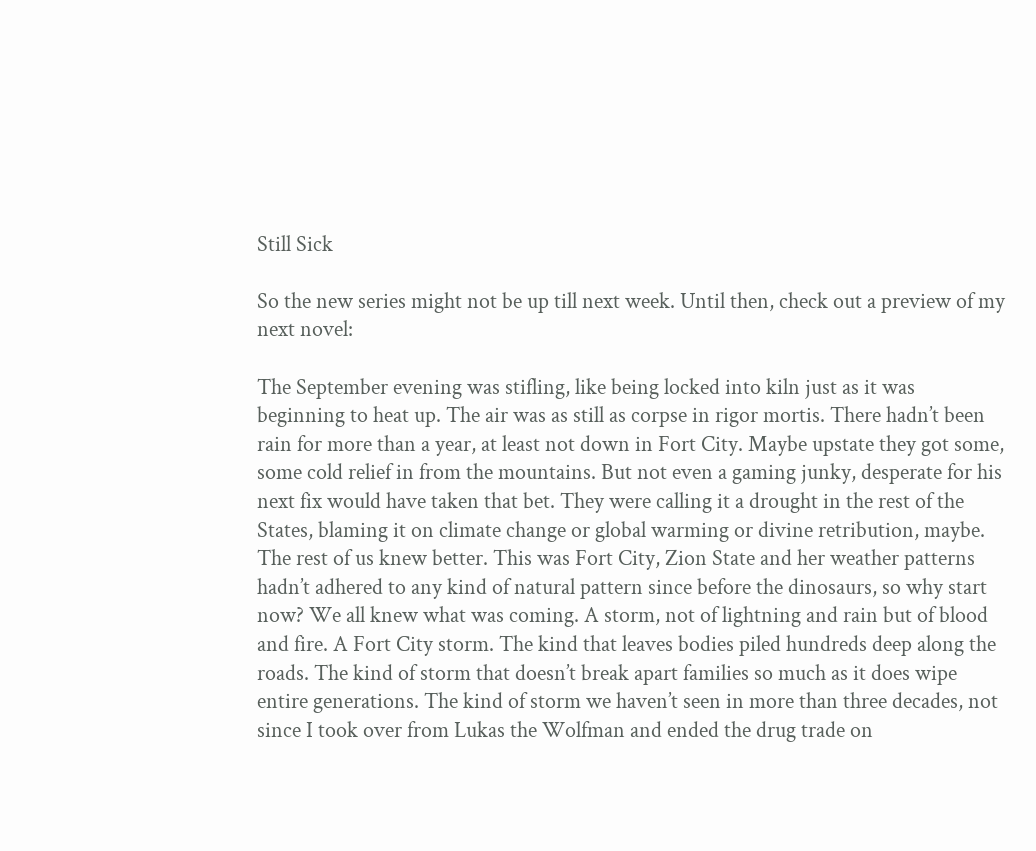Still Sick

So the new series might not be up till next week. Until then, check out a preview of my next novel:

The September evening was stifling, like being locked into kiln just as it was beginning to heat up. The air was as still as corpse in rigor mortis. There hadn’t been rain for more than a year, at least not down in Fort City. Maybe upstate they got some, some cold relief in from the mountains. But not even a gaming junky, desperate for his next fix would have taken that bet. They were calling it a drought in the rest of the States, blaming it on climate change or global warming or divine retribution, maybe. The rest of us knew better. This was Fort City, Zion State and her weather patterns hadn’t adhered to any kind of natural pattern since before the dinosaurs, so why start now? We all knew what was coming. A storm, not of lightning and rain but of blood and fire. A Fort City storm. The kind that leaves bodies piled hundreds deep along the roads. The kind of storm that doesn’t break apart families so much as it does wipe entire generations. The kind of storm we haven’t seen in more than three decades, not since I took over from Lukas the Wolfman and ended the drug trade on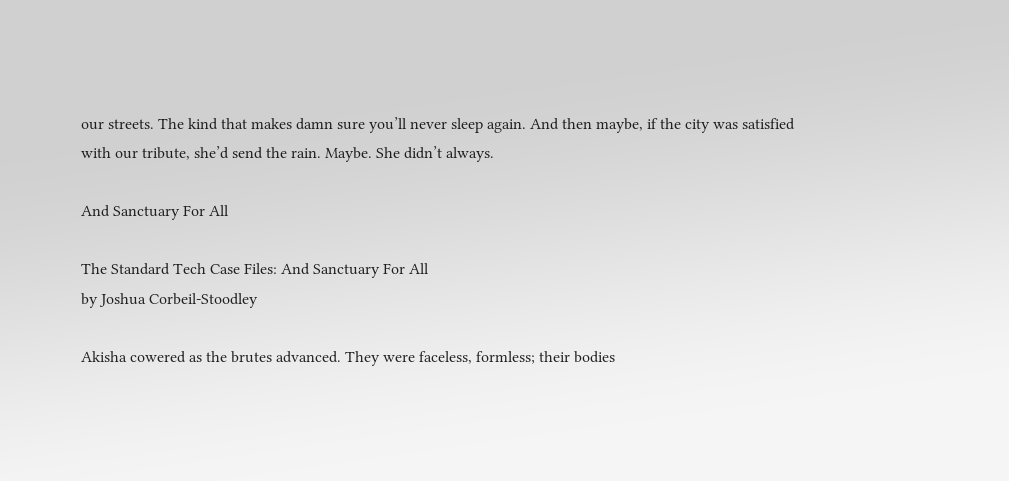our streets. The kind that makes damn sure you’ll never sleep again. And then maybe, if the city was satisfied with our tribute, she’d send the rain. Maybe. She didn’t always.

And Sanctuary For All

The Standard Tech Case Files: And Sanctuary For All
by Joshua Corbeil-Stoodley

Akisha cowered as the brutes advanced. They were faceless, formless; their bodies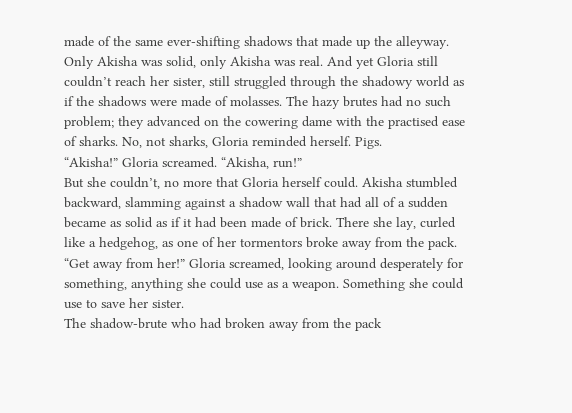made of the same ever-shifting shadows that made up the alleyway. Only Akisha was solid, only Akisha was real. And yet Gloria still couldn’t reach her sister, still struggled through the shadowy world as if the shadows were made of molasses. The hazy brutes had no such problem; they advanced on the cowering dame with the practised ease of sharks. No, not sharks, Gloria reminded herself. Pigs.
“Akisha!” Gloria screamed. “Akisha, run!”
But she couldn’t, no more that Gloria herself could. Akisha stumbled backward, slamming against a shadow wall that had all of a sudden became as solid as if it had been made of brick. There she lay, curled like a hedgehog, as one of her tormentors broke away from the pack.
“Get away from her!” Gloria screamed, looking around desperately for something, anything she could use as a weapon. Something she could use to save her sister.
The shadow-brute who had broken away from the pack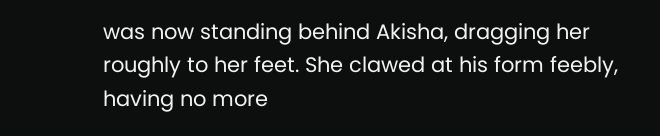was now standing behind Akisha, dragging her roughly to her feet. She clawed at his form feebly, having no more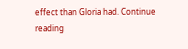effect than Gloria had. Continue reading